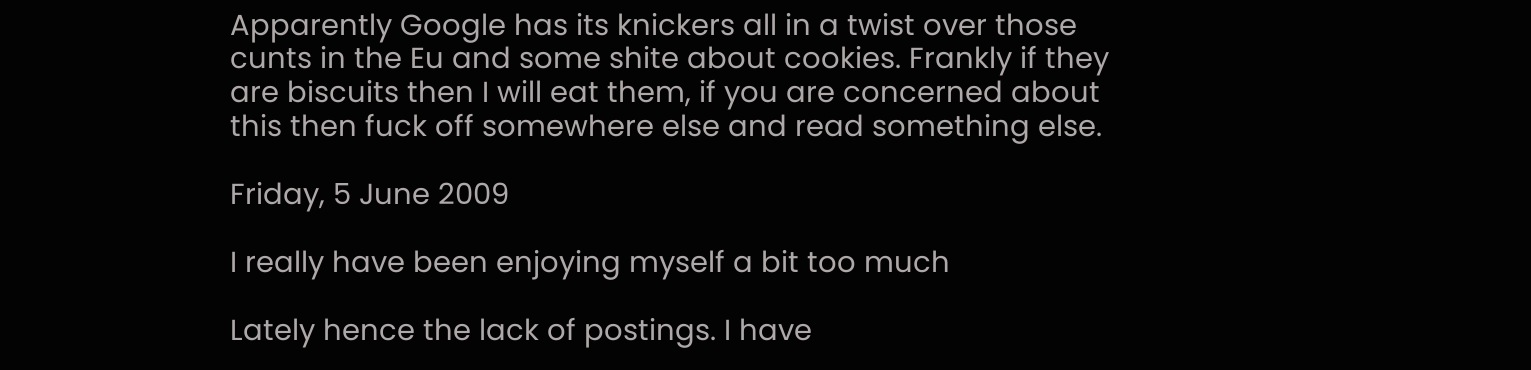Apparently Google has its knickers all in a twist over those cunts in the Eu and some shite about cookies. Frankly if they are biscuits then I will eat them, if you are concerned about this then fuck off somewhere else and read something else.

Friday, 5 June 2009

I really have been enjoying myself a bit too much

Lately hence the lack of postings. I have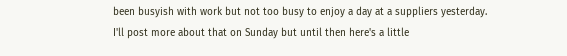been busyish with work but not too busy to enjoy a day at a suppliers yesterday.
I'll post more about that on Sunday but until then here's a little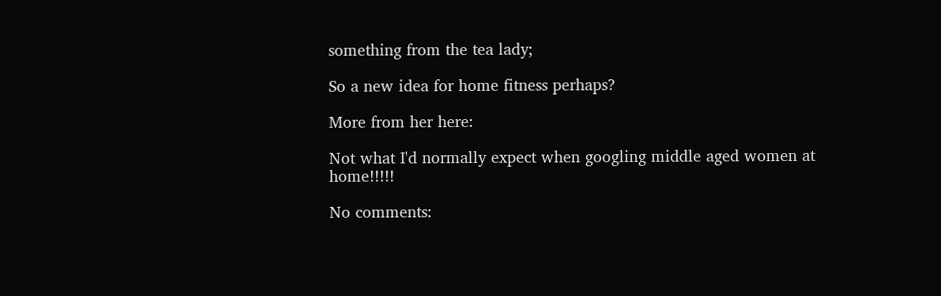something from the tea lady;

So a new idea for home fitness perhaps?

More from her here:

Not what I'd normally expect when googling middle aged women at home!!!!!

No comments: